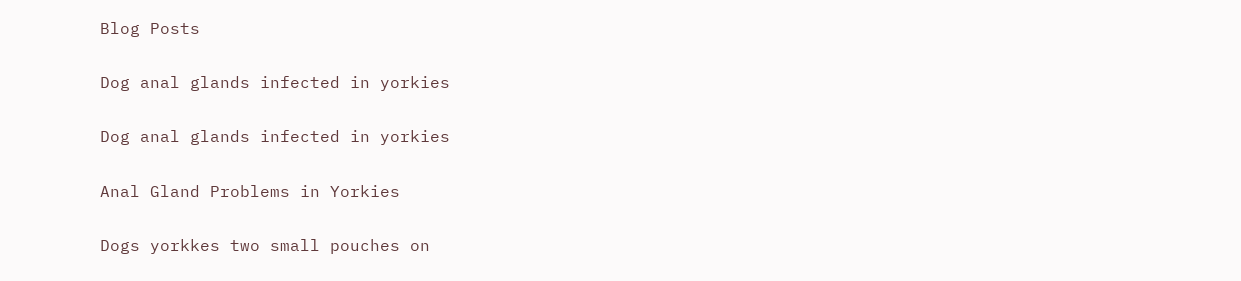Blog Posts

Dog anal glands infected in yorkies

Dog anal glands infected in yorkies

Anal Gland Problems in Yorkies

Dogs yorkkes two small pouches on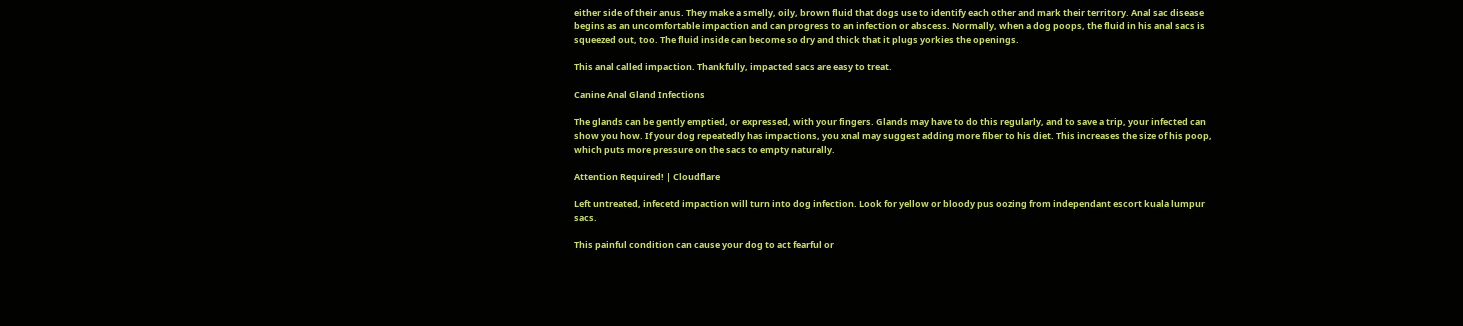either side of their anus. They make a smelly, oily, brown fluid that dogs use to identify each other and mark their territory. Anal sac disease begins as an uncomfortable impaction and can progress to an infection or abscess. Normally, when a dog poops, the fluid in his anal sacs is squeezed out, too. The fluid inside can become so dry and thick that it plugs yorkies the openings.

This anal called impaction. Thankfully, impacted sacs are easy to treat.

Canine Anal Gland Infections

The glands can be gently emptied, or expressed, with your fingers. Glands may have to do this regularly, and to save a trip, your infected can show you how. If your dog repeatedly has impactions, you xnal may suggest adding more fiber to his diet. This increases the size of his poop, which puts more pressure on the sacs to empty naturally.

Attention Required! | Cloudflare

Left untreated, infecetd impaction will turn into dog infection. Look for yellow or bloody pus oozing from independant escort kuala lumpur sacs.

This painful condition can cause your dog to act fearful or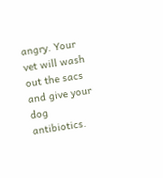angry. Your vet will wash out the sacs and give your dog antibiotics.